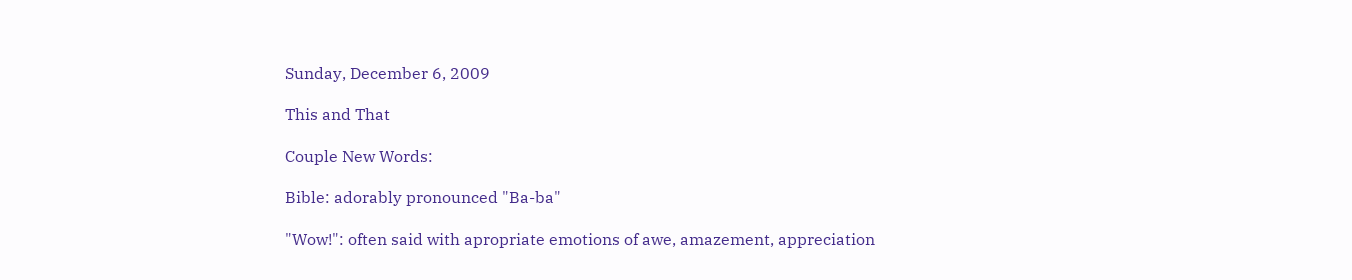Sunday, December 6, 2009

This and That

Couple New Words:

Bible: adorably pronounced "Ba-ba"

"Wow!": often said with apropriate emotions of awe, amazement, appreciation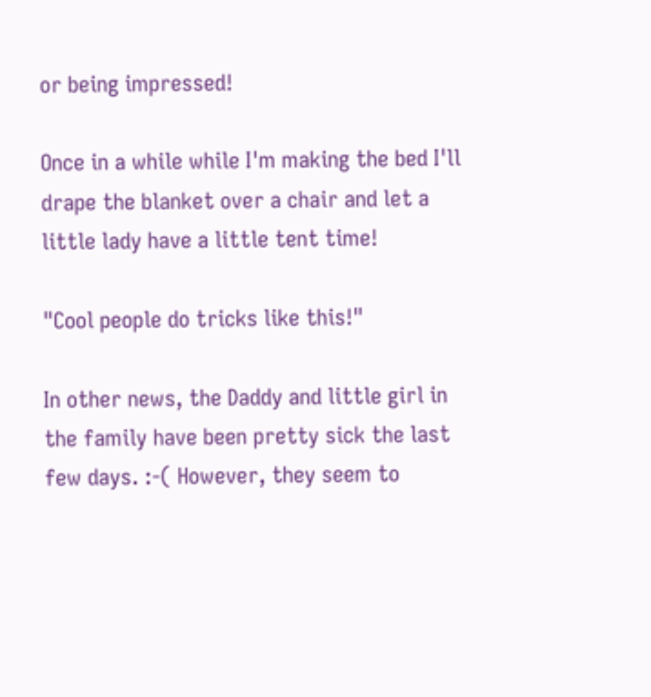or being impressed!

Once in a while while I'm making the bed I'll drape the blanket over a chair and let a little lady have a little tent time!

"Cool people do tricks like this!"

In other news, the Daddy and little girl in the family have been pretty sick the last few days. :-( However, they seem to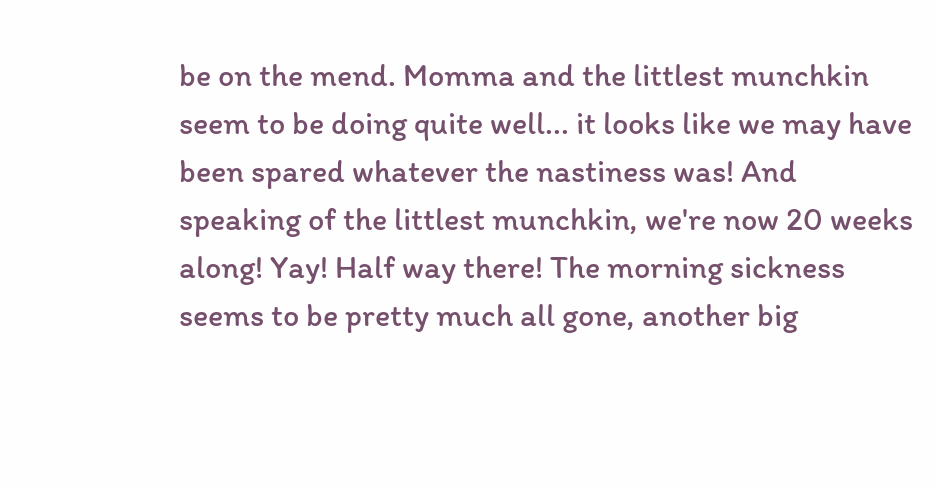be on the mend. Momma and the littlest munchkin seem to be doing quite well... it looks like we may have been spared whatever the nastiness was! And speaking of the littlest munchkin, we're now 20 weeks along! Yay! Half way there! The morning sickness seems to be pretty much all gone, another big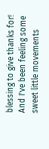blessing to give thanks for! And I've been feeling some sweet little movements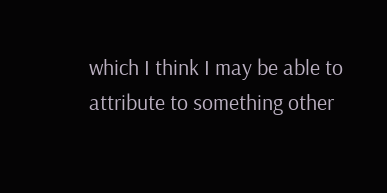which I think I may be able to attribute to something other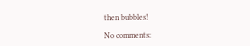then bubbles!

No comments: